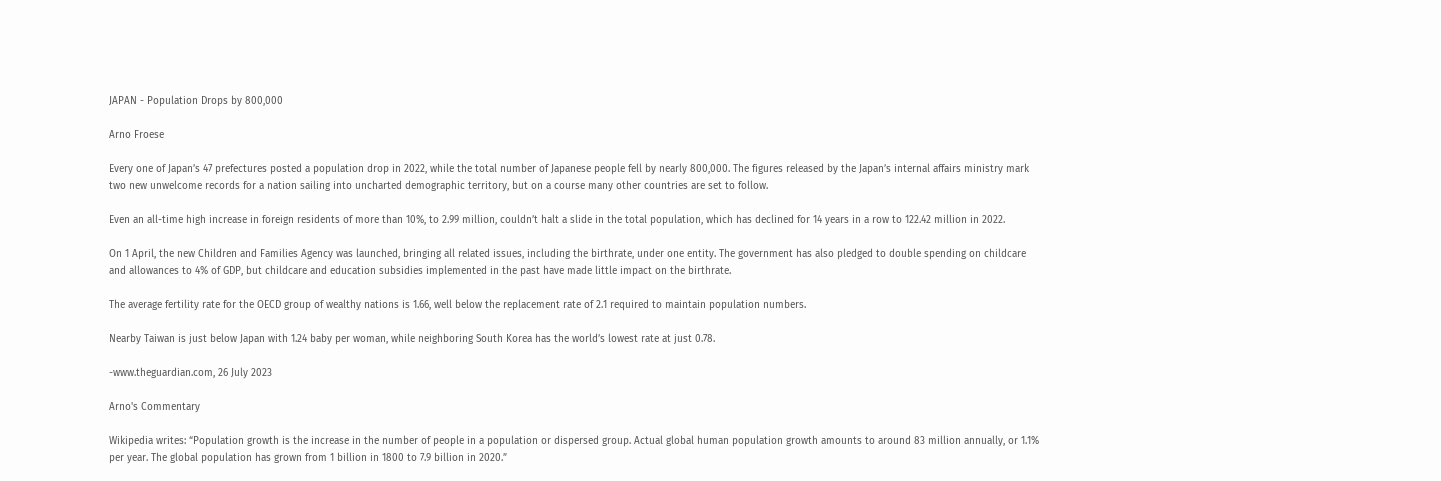JAPAN - Population Drops by 800,000

Arno Froese

Every one of Japan’s 47 prefectures posted a population drop in 2022, while the total number of Japanese people fell by nearly 800,000. The figures released by the Japan’s internal affairs ministry mark two new unwelcome records for a nation sailing into uncharted demographic territory, but on a course many other countries are set to follow.

Even an all-time high increase in foreign residents of more than 10%, to 2.99 million, couldn’t halt a slide in the total population, which has declined for 14 years in a row to 122.42 million in 2022.

On 1 April, the new Children and Families Agency was launched, bringing all related issues, including the birthrate, under one entity. The government has also pledged to double spending on childcare and allowances to 4% of GDP, but childcare and education subsidies implemented in the past have made little impact on the birthrate.

The average fertility rate for the OECD group of wealthy nations is 1.66, well below the replacement rate of 2.1 required to maintain population numbers.

Nearby Taiwan is just below Japan with 1.24 baby per woman, while neighboring South Korea has the world’s lowest rate at just 0.78.

-www.theguardian.com, 26 July 2023

Arno's Commentary

Wikipedia writes: “Population growth is the increase in the number of people in a population or dispersed group. Actual global human population growth amounts to around 83 million annually, or 1.1% per year. The global population has grown from 1 billion in 1800 to 7.9 billion in 2020.”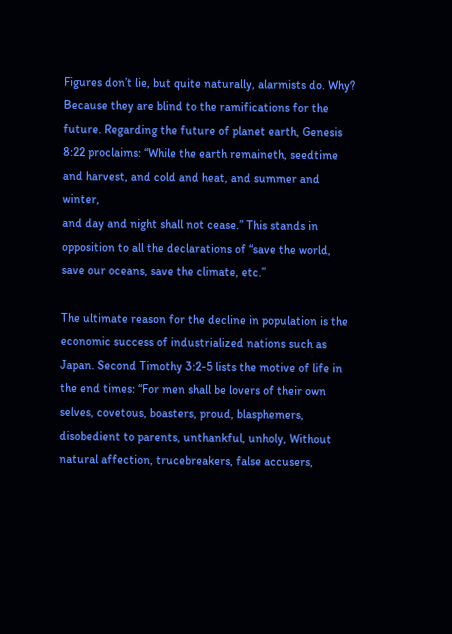Figures don’t lie, but quite naturally, alarmists do. Why? Because they are blind to the ramifications for the future. Regarding the future of planet earth, Genesis 8:22 proclaims: “While the earth remaineth, seedtime and harvest, and cold and heat, and summer and winter,
and day and night shall not cease.” This stands in opposition to all the declarations of “save the world, save our oceans, save the climate, etc.”

The ultimate reason for the decline in population is the economic success of industrialized nations such as Japan. Second Timothy 3:2-5 lists the motive of life in the end times: “For men shall be lovers of their own selves, covetous, boasters, proud, blasphemers, disobedient to parents, unthankful, unholy, Without natural affection, trucebreakers, false accusers,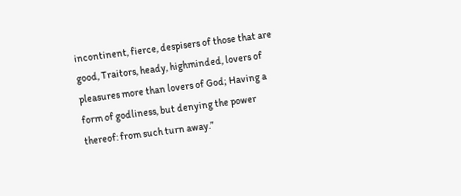incontinent, fierce, despisers of those that are good, Traitors, heady, highminded, lovers of pleasures more than lovers of God; Having a form of godliness, but denying the power thereof: from such turn away.”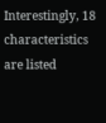Interestingly, 18 characteristics are listed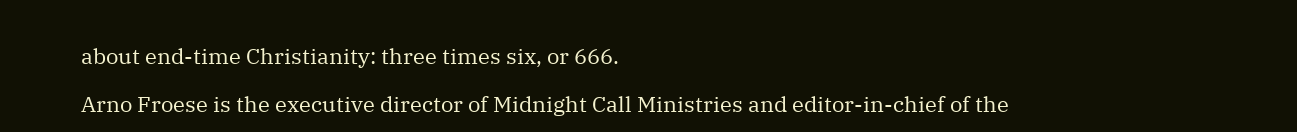about end-time Christianity: three times six, or 666.

Arno Froese is the executive director of Midnight Call Ministries and editor-in-chief of the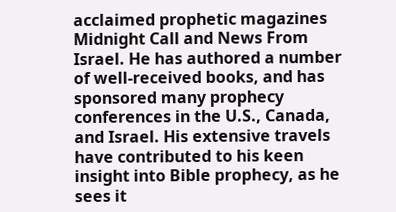acclaimed prophetic magazines Midnight Call and News From Israel. He has authored a number of well-received books, and has sponsored many prophecy conferences in the U.S., Canada, and Israel. His extensive travels have contributed to his keen insight into Bible prophecy, as he sees it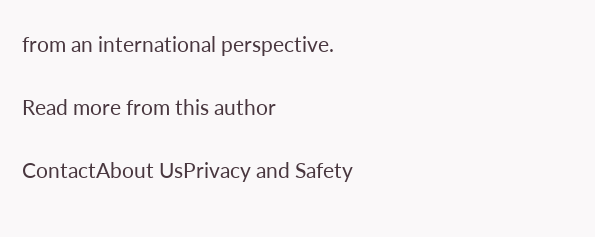from an international perspective.

Read more from this author

ContactAbout UsPrivacy and Safety